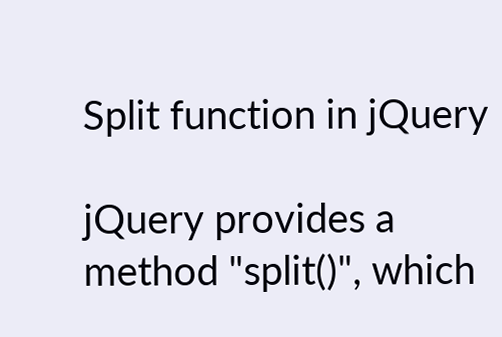Split function in jQuery

jQuery provides a method "split()", which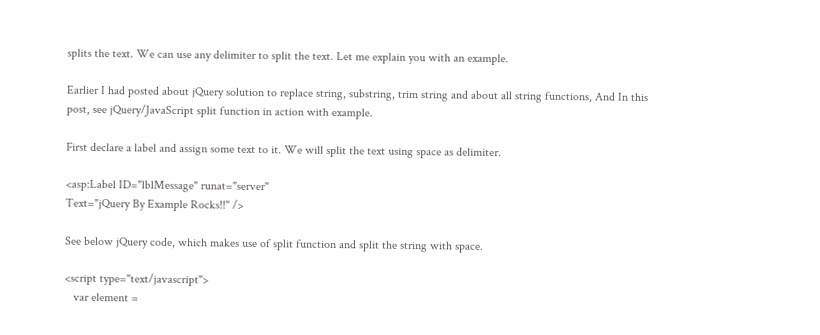splits the text. We can use any delimiter to split the text. Let me explain you with an example.

Earlier I had posted about jQuery solution to replace string, substring, trim string and about all string functions, And In this post, see jQuery/JavaScript split function in action with example.

First declare a label and assign some text to it. We will split the text using space as delimiter.

<asp:Label ID="lblMessage" runat="server"
Text="jQuery By Example Rocks!!" />

See below jQuery code, which makes use of split function and split the string with space.

<script type="text/javascript">
   var element =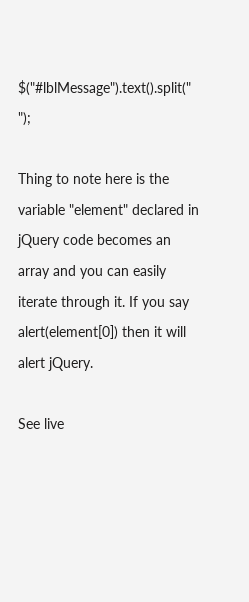$("#lblMessage").text().split(" ");

Thing to note here is the variable "element" declared in jQuery code becomes an array and you can easily iterate through it. If you say alert(element[0]) then it will alert jQuery.

See live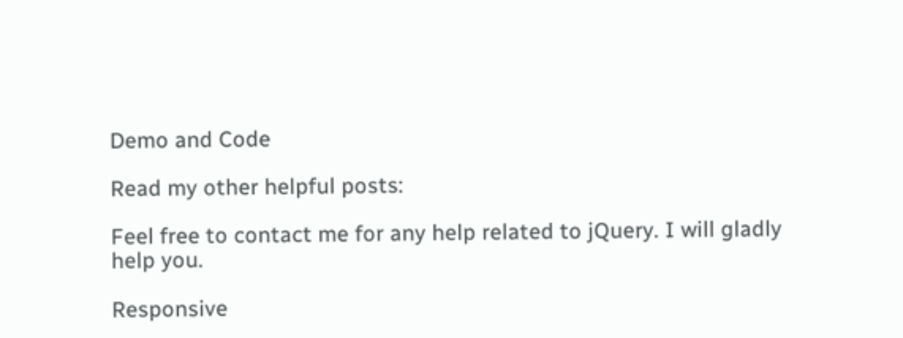Demo and Code

Read my other helpful posts:

Feel free to contact me for any help related to jQuery. I will gladly help you.

Responsive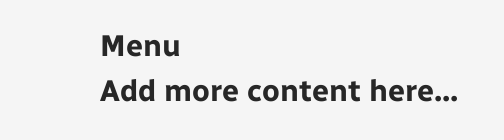Menu
Add more content here...